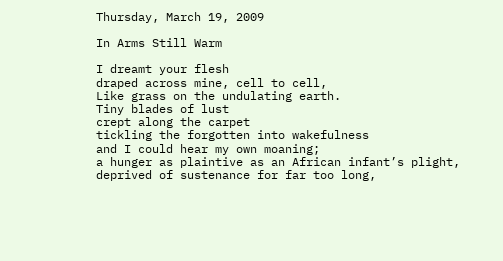Thursday, March 19, 2009

In Arms Still Warm

I dreamt your flesh
draped across mine, cell to cell,
Like grass on the undulating earth.
Tiny blades of lust
crept along the carpet
tickling the forgotten into wakefulness
and I could hear my own moaning;
a hunger as plaintive as an African infant’s plight,
deprived of sustenance for far too long,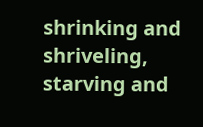shrinking and shriveling, starving and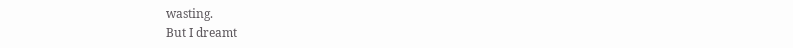wasting.
But I dreamt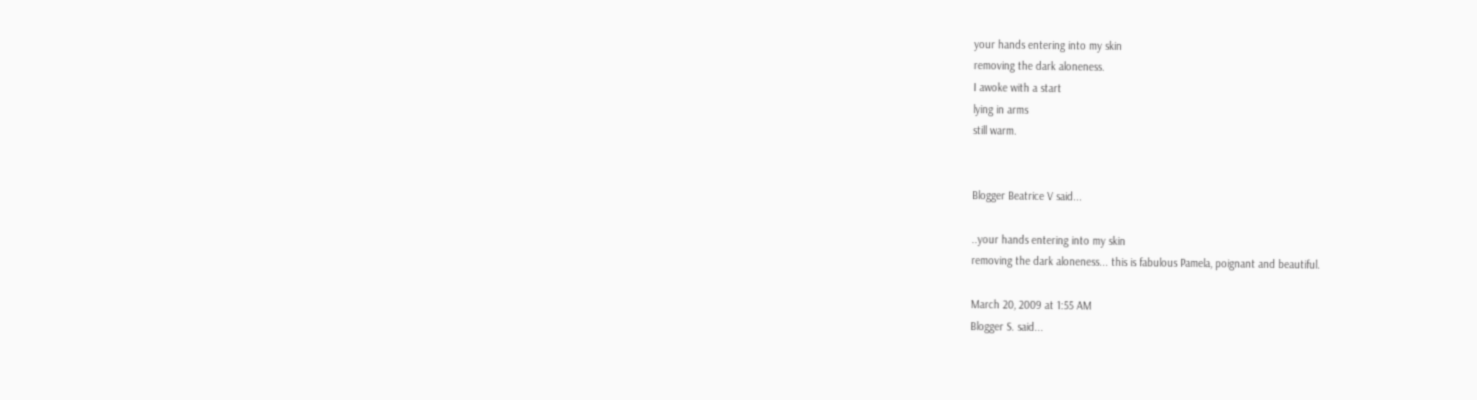your hands entering into my skin
removing the dark aloneness.
I awoke with a start
lying in arms
still warm.


Blogger Beatrice V said...

..your hands entering into my skin
removing the dark aloneness... this is fabulous Pamela, poignant and beautiful.

March 20, 2009 at 1:55 AM
Blogger S. said...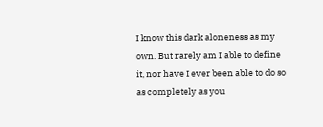I know this dark aloneness as my own. But rarely am I able to define it, nor have I ever been able to do so as completely as you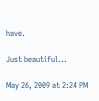have.

Just beautiful...

May 26, 2009 at 2:24 PM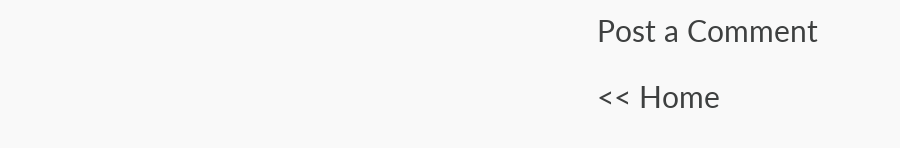Post a Comment

<< Home